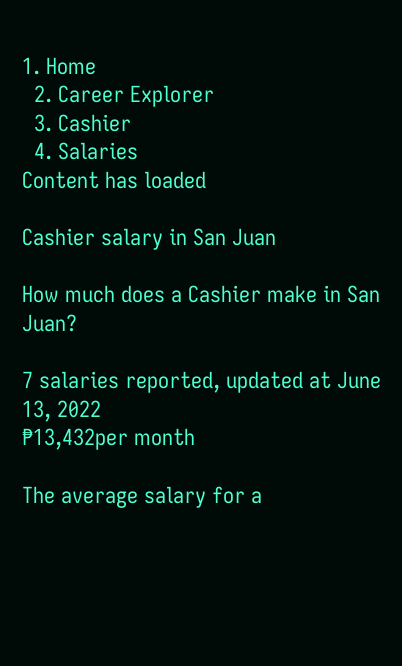1. Home
  2. Career Explorer
  3. Cashier
  4. Salaries
Content has loaded

Cashier salary in San Juan

How much does a Cashier make in San Juan?

7 salaries reported, updated at June 13, 2022
₱13,432per month

The average salary for a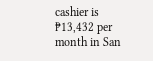cashier is ₱13,432 per month in San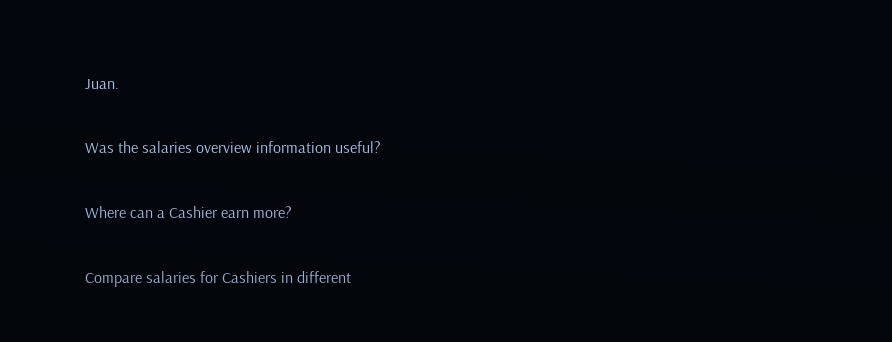Juan.

Was the salaries overview information useful?

Where can a Cashier earn more?

Compare salaries for Cashiers in different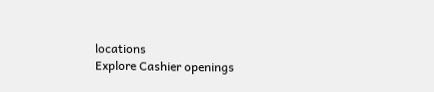locations
Explore Cashier openings